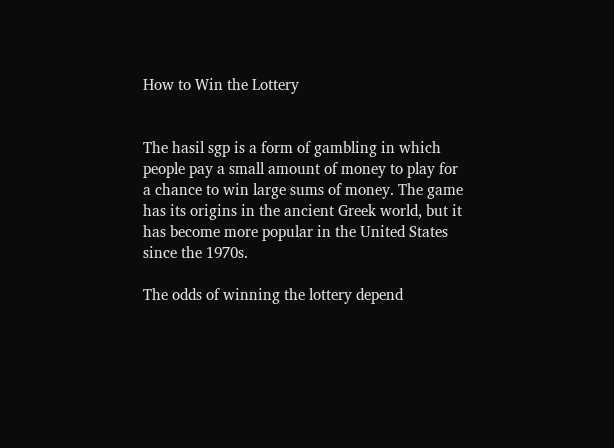How to Win the Lottery


The hasil sgp is a form of gambling in which people pay a small amount of money to play for a chance to win large sums of money. The game has its origins in the ancient Greek world, but it has become more popular in the United States since the 1970s.

The odds of winning the lottery depend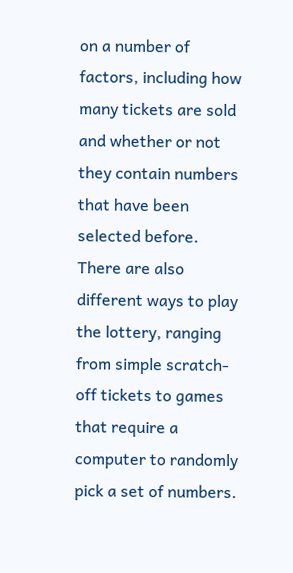on a number of factors, including how many tickets are sold and whether or not they contain numbers that have been selected before. There are also different ways to play the lottery, ranging from simple scratch-off tickets to games that require a computer to randomly pick a set of numbers.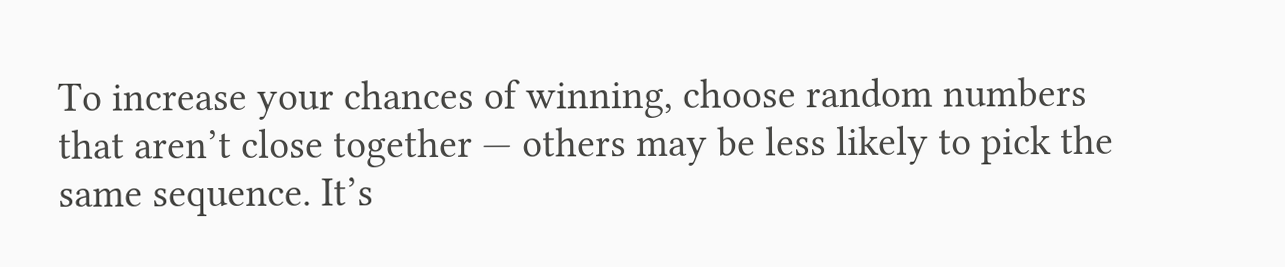To increase your chances of winning, choose random numbers that aren’t close together — others may be less likely to pick the same sequence. It’s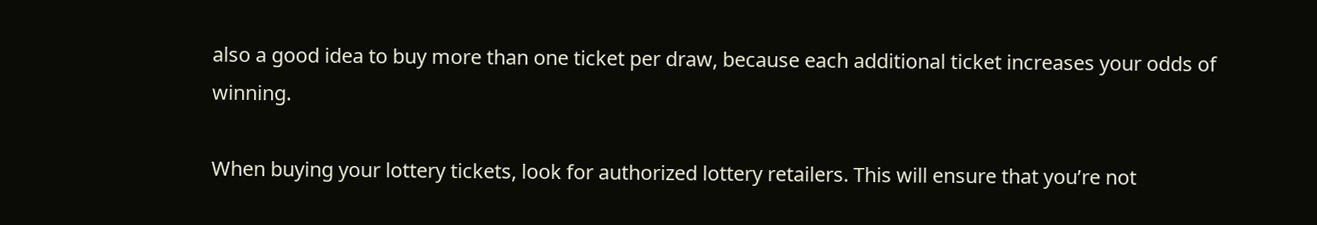also a good idea to buy more than one ticket per draw, because each additional ticket increases your odds of winning.

When buying your lottery tickets, look for authorized lottery retailers. This will ensure that you’re not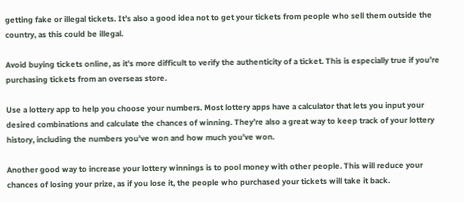getting fake or illegal tickets. It’s also a good idea not to get your tickets from people who sell them outside the country, as this could be illegal.

Avoid buying tickets online, as it’s more difficult to verify the authenticity of a ticket. This is especially true if you’re purchasing tickets from an overseas store.

Use a lottery app to help you choose your numbers. Most lottery apps have a calculator that lets you input your desired combinations and calculate the chances of winning. They’re also a great way to keep track of your lottery history, including the numbers you’ve won and how much you’ve won.

Another good way to increase your lottery winnings is to pool money with other people. This will reduce your chances of losing your prize, as if you lose it, the people who purchased your tickets will take it back.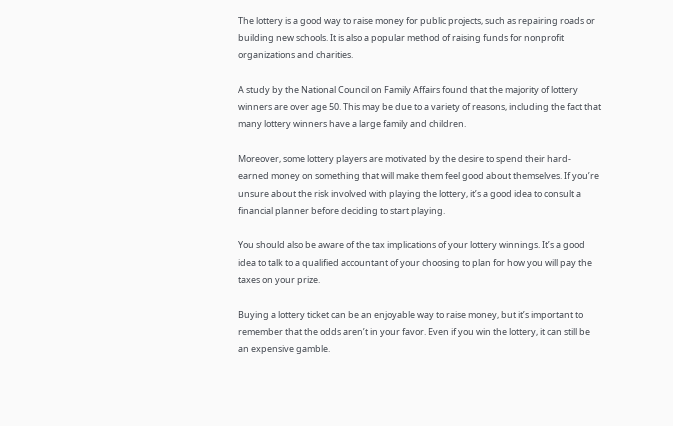The lottery is a good way to raise money for public projects, such as repairing roads or building new schools. It is also a popular method of raising funds for nonprofit organizations and charities.

A study by the National Council on Family Affairs found that the majority of lottery winners are over age 50. This may be due to a variety of reasons, including the fact that many lottery winners have a large family and children.

Moreover, some lottery players are motivated by the desire to spend their hard-earned money on something that will make them feel good about themselves. If you’re unsure about the risk involved with playing the lottery, it’s a good idea to consult a financial planner before deciding to start playing.

You should also be aware of the tax implications of your lottery winnings. It’s a good idea to talk to a qualified accountant of your choosing to plan for how you will pay the taxes on your prize.

Buying a lottery ticket can be an enjoyable way to raise money, but it’s important to remember that the odds aren’t in your favor. Even if you win the lottery, it can still be an expensive gamble.